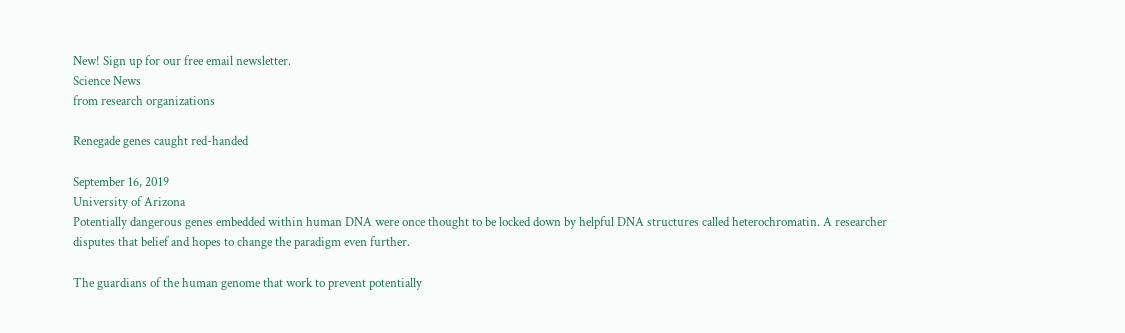New! Sign up for our free email newsletter.
Science News
from research organizations

Renegade genes caught red-handed

September 16, 2019
University of Arizona
Potentially dangerous genes embedded within human DNA were once thought to be locked down by helpful DNA structures called heterochromatin. A researcher disputes that belief and hopes to change the paradigm even further.

The guardians of the human genome that work to prevent potentially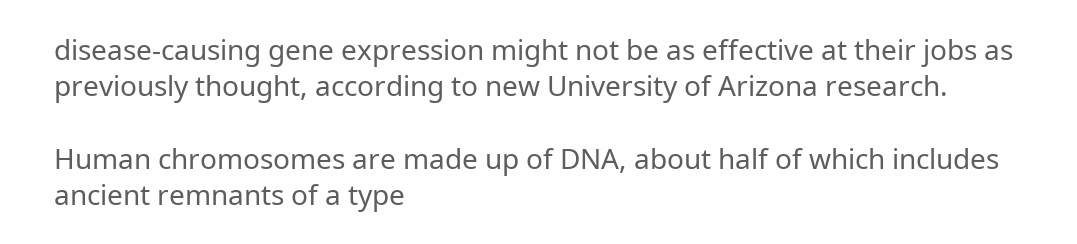disease-causing gene expression might not be as effective at their jobs as previously thought, according to new University of Arizona research.

Human chromosomes are made up of DNA, about half of which includes ancient remnants of a type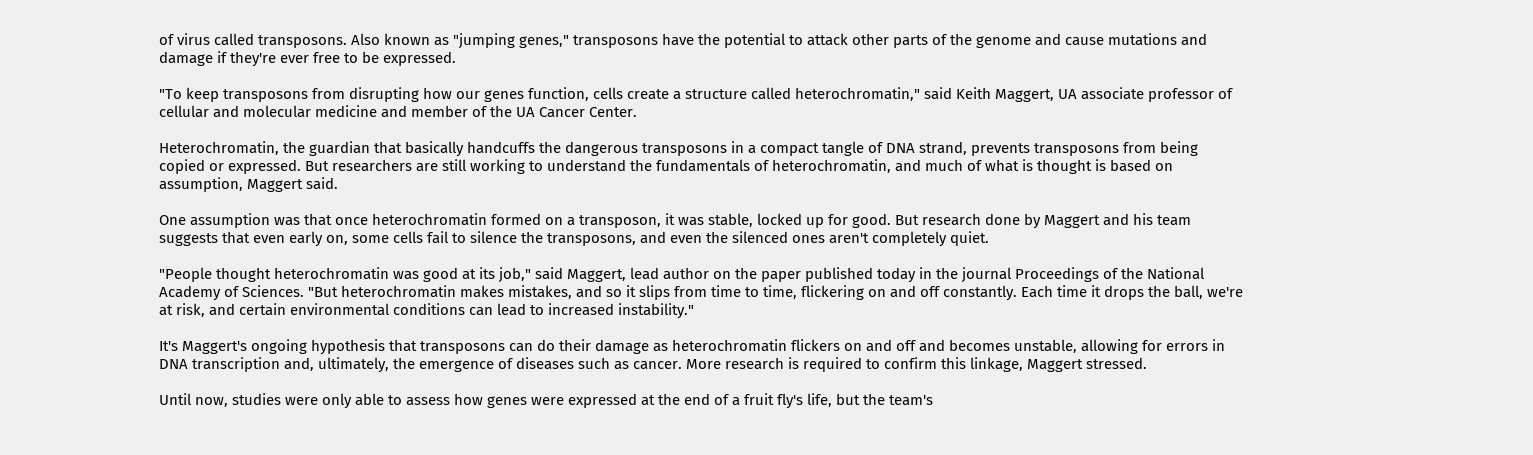of virus called transposons. Also known as "jumping genes," transposons have the potential to attack other parts of the genome and cause mutations and damage if they're ever free to be expressed.

"To keep transposons from disrupting how our genes function, cells create a structure called heterochromatin," said Keith Maggert, UA associate professor of cellular and molecular medicine and member of the UA Cancer Center.

Heterochromatin, the guardian that basically handcuffs the dangerous transposons in a compact tangle of DNA strand, prevents transposons from being copied or expressed. But researchers are still working to understand the fundamentals of heterochromatin, and much of what is thought is based on assumption, Maggert said.

One assumption was that once heterochromatin formed on a transposon, it was stable, locked up for good. But research done by Maggert and his team suggests that even early on, some cells fail to silence the transposons, and even the silenced ones aren't completely quiet.

"People thought heterochromatin was good at its job," said Maggert, lead author on the paper published today in the journal Proceedings of the National Academy of Sciences. "But heterochromatin makes mistakes, and so it slips from time to time, flickering on and off constantly. Each time it drops the ball, we're at risk, and certain environmental conditions can lead to increased instability."

It's Maggert's ongoing hypothesis that transposons can do their damage as heterochromatin flickers on and off and becomes unstable, allowing for errors in DNA transcription and, ultimately, the emergence of diseases such as cancer. More research is required to confirm this linkage, Maggert stressed.

Until now, studies were only able to assess how genes were expressed at the end of a fruit fly's life, but the team's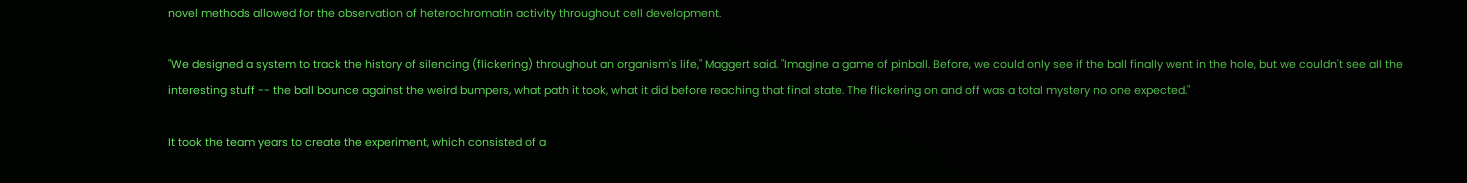novel methods allowed for the observation of heterochromatin activity throughout cell development.

"We designed a system to track the history of silencing (flickering) throughout an organism's life," Maggert said. "Imagine a game of pinball. Before, we could only see if the ball finally went in the hole, but we couldn't see all the interesting stuff -- the ball bounce against the weird bumpers, what path it took, what it did before reaching that final state. The flickering on and off was a total mystery no one expected."

It took the team years to create the experiment, which consisted of a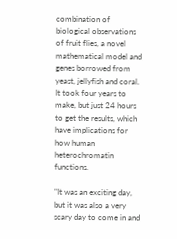combination of biological observations of fruit flies, a novel mathematical model and genes borrowed from yeast, jellyfish and coral. It took four years to make, but just 24 hours to get the results, which have implications for how human heterochromatin functions.

"It was an exciting day, but it was also a very scary day to come in and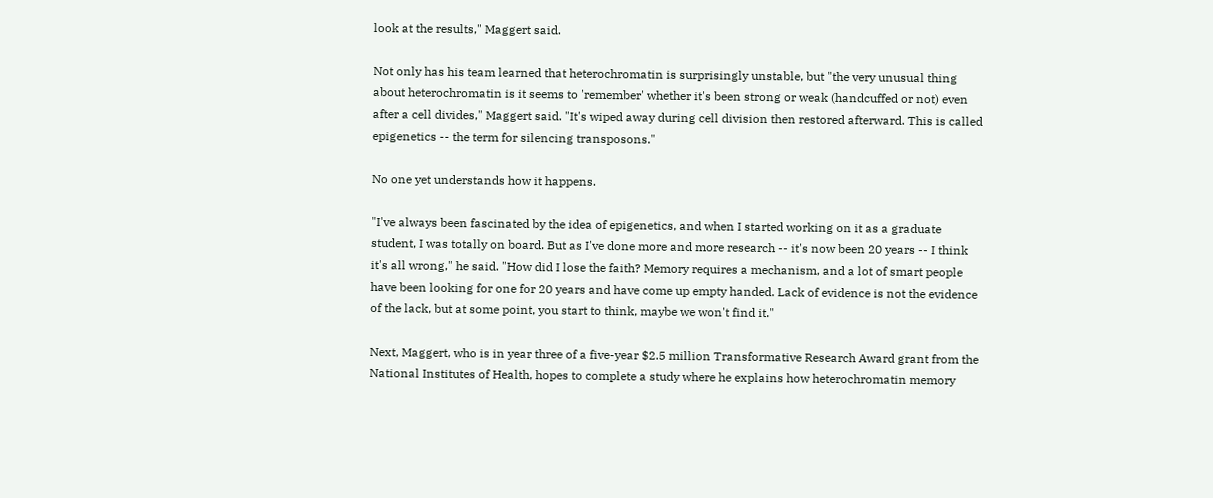look at the results," Maggert said.

Not only has his team learned that heterochromatin is surprisingly unstable, but "the very unusual thing about heterochromatin is it seems to 'remember' whether it's been strong or weak (handcuffed or not) even after a cell divides," Maggert said. "It's wiped away during cell division then restored afterward. This is called epigenetics -- the term for silencing transposons."

No one yet understands how it happens.

"I've always been fascinated by the idea of epigenetics, and when I started working on it as a graduate student, I was totally on board. But as I've done more and more research -- it's now been 20 years -- I think it's all wrong," he said. "How did I lose the faith? Memory requires a mechanism, and a lot of smart people have been looking for one for 20 years and have come up empty handed. Lack of evidence is not the evidence of the lack, but at some point, you start to think, maybe we won't find it."

Next, Maggert, who is in year three of a five-year $2.5 million Transformative Research Award grant from the National Institutes of Health, hopes to complete a study where he explains how heterochromatin memory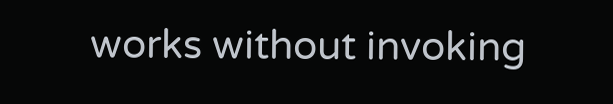works without invoking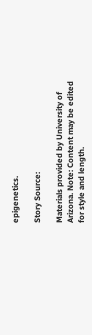epigenetics.

Story Source:

Materials provided by University of Arizona. Note: Content may be edited for style and length.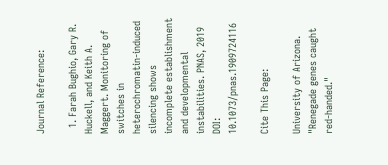Journal Reference:

  1. Farah Bughio, Gary R. Huckell, and Keith A. Maggert. Monitoring of switches in heterochromatin-induced silencing shows incomplete establishment and developmental instabilities. PNAS, 2019 DOI: 10.1073/pnas.1909724116

Cite This Page:

University of Arizona. "Renegade genes caught red-handed."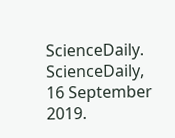ScienceDaily. ScienceDaily, 16 September 2019.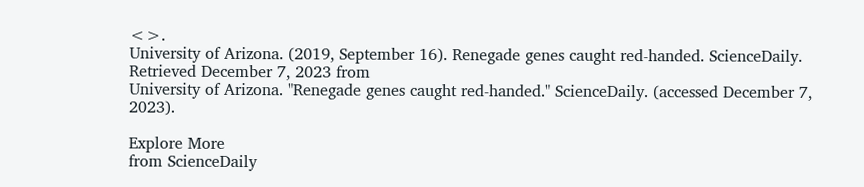<>.
University of Arizona. (2019, September 16). Renegade genes caught red-handed. ScienceDaily. Retrieved December 7, 2023 from
University of Arizona. "Renegade genes caught red-handed." ScienceDaily. (accessed December 7, 2023).

Explore More
from ScienceDaily